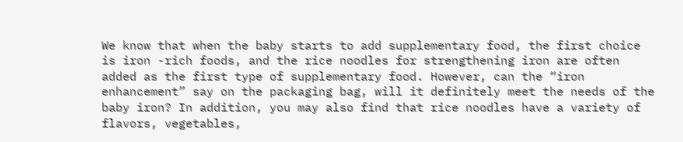We know that when the baby starts to add supplementary food, the first choice is iron -rich foods, and the rice noodles for strengthening iron are often added as the first type of supplementary food. However, can the “iron enhancement” say on the packaging bag, will it definitely meet the needs of the baby iron? In addition, you may also find that rice noodles have a variety of flavors, vegetables,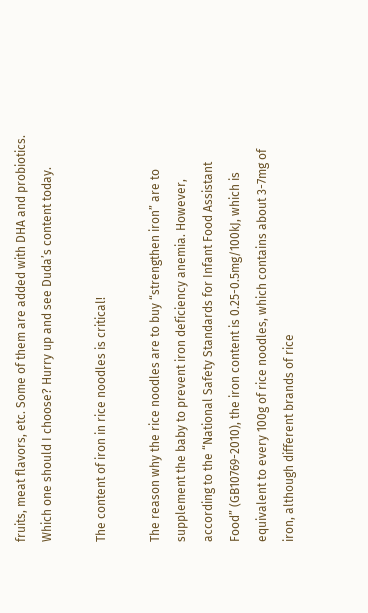fruits, meat flavors, etc. Some of them are added with DHA and probiotics. Which one should I choose? Hurry up and see Duda’s content today.

The content of iron in rice noodles is critical!

The reason why the rice noodles are to buy “strengthen iron” are to supplement the baby to prevent iron deficiency anemia. However, according to the “National Safety Standards for Infant Food Assistant Food” (GB10769-2010), the iron content is 0.25-0.5mg/100kJ, which is equivalent to every 100g of rice noodles, which contains about 3-7mg of iron, although different brands of rice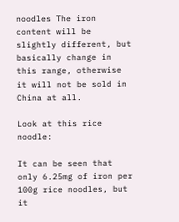noodles The iron content will be slightly different, but basically change in this range, otherwise it will not be sold in China at all.

Look at this rice noodle:

It can be seen that only 6.25mg of iron per 100g rice noodles, but it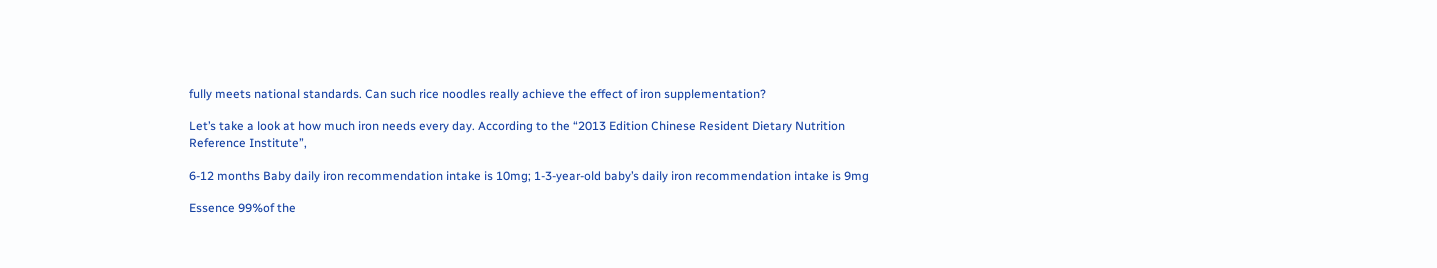fully meets national standards. Can such rice noodles really achieve the effect of iron supplementation?

Let’s take a look at how much iron needs every day. According to the “2013 Edition Chinese Resident Dietary Nutrition Reference Institute”,

6-12 months Baby daily iron recommendation intake is 10mg; 1-3-year-old baby’s daily iron recommendation intake is 9mg

Essence 99%of the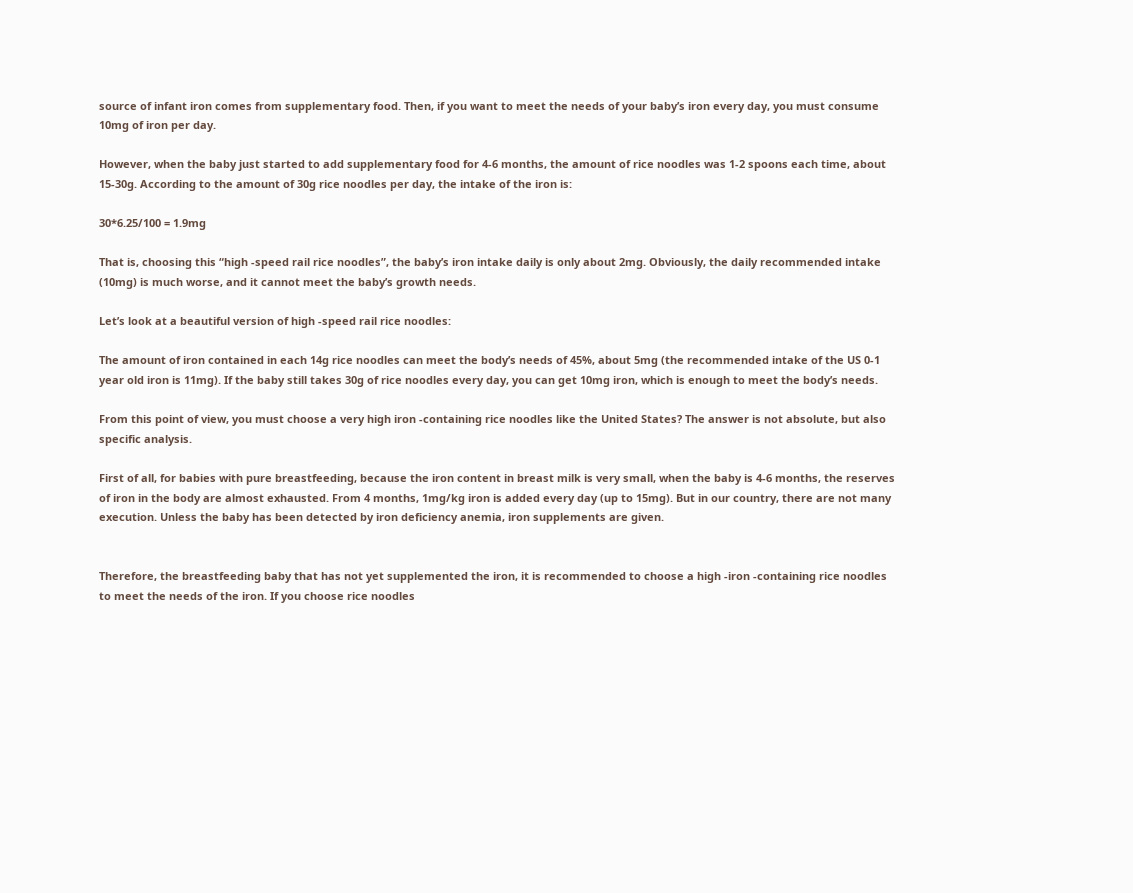source of infant iron comes from supplementary food. Then, if you want to meet the needs of your baby’s iron every day, you must consume 10mg of iron per day.

However, when the baby just started to add supplementary food for 4-6 months, the amount of rice noodles was 1-2 spoons each time, about 15-30g. According to the amount of 30g rice noodles per day, the intake of the iron is:

30*6.25/100 = 1.9mg

That is, choosing this “high -speed rail rice noodles”, the baby’s iron intake daily is only about 2mg. Obviously, the daily recommended intake (10mg) is much worse, and it cannot meet the baby’s growth needs.

Let’s look at a beautiful version of high -speed rail rice noodles:

The amount of iron contained in each 14g rice noodles can meet the body’s needs of 45%, about 5mg (the recommended intake of the US 0-1 year old iron is 11mg). If the baby still takes 30g of rice noodles every day, you can get 10mg iron, which is enough to meet the body’s needs.

From this point of view, you must choose a very high iron -containing rice noodles like the United States? The answer is not absolute, but also specific analysis.

First of all, for babies with pure breastfeeding, because the iron content in breast milk is very small, when the baby is 4-6 months, the reserves of iron in the body are almost exhausted. From 4 months, 1mg/kg iron is added every day (up to 15mg). But in our country, there are not many execution. Unless the baby has been detected by iron deficiency anemia, iron supplements are given.


Therefore, the breastfeeding baby that has not yet supplemented the iron, it is recommended to choose a high -iron -containing rice noodles to meet the needs of the iron. If you choose rice noodles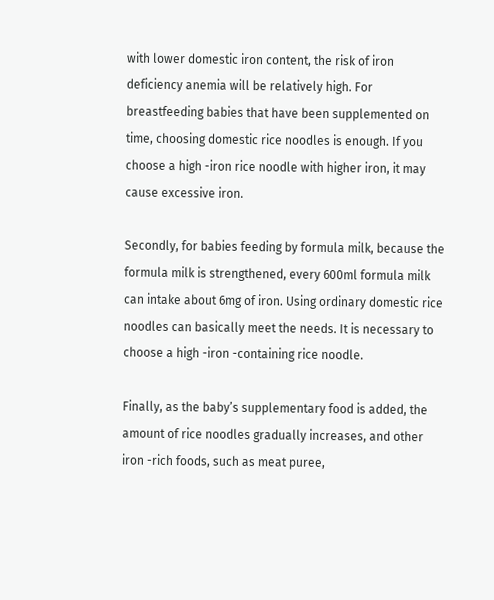with lower domestic iron content, the risk of iron deficiency anemia will be relatively high. For breastfeeding babies that have been supplemented on time, choosing domestic rice noodles is enough. If you choose a high -iron rice noodle with higher iron, it may cause excessive iron.

Secondly, for babies feeding by formula milk, because the formula milk is strengthened, every 600ml formula milk can intake about 6mg of iron. Using ordinary domestic rice noodles can basically meet the needs. It is necessary to choose a high -iron -containing rice noodle.

Finally, as the baby’s supplementary food is added, the amount of rice noodles gradually increases, and other iron -rich foods, such as meat puree,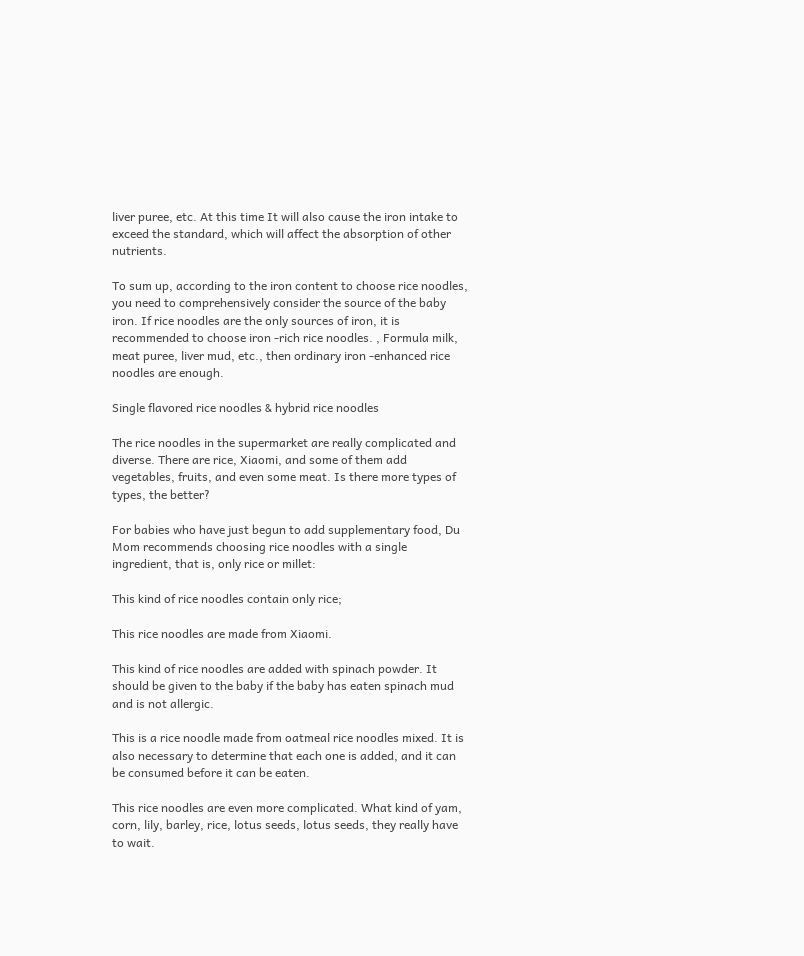liver puree, etc. At this time It will also cause the iron intake to exceed the standard, which will affect the absorption of other nutrients.

To sum up, according to the iron content to choose rice noodles, you need to comprehensively consider the source of the baby iron. If rice noodles are the only sources of iron, it is recommended to choose iron -rich rice noodles. , Formula milk, meat puree, liver mud, etc., then ordinary iron -enhanced rice noodles are enough.

Single flavored rice noodles & hybrid rice noodles

The rice noodles in the supermarket are really complicated and diverse. There are rice, Xiaomi, and some of them add vegetables, fruits, and even some meat. Is there more types of types, the better?

For babies who have just begun to add supplementary food, Du Mom recommends choosing rice noodles with a single ingredient, that is, only rice or millet:

This kind of rice noodles contain only rice;

This rice noodles are made from Xiaomi.

This kind of rice noodles are added with spinach powder. It should be given to the baby if the baby has eaten spinach mud and is not allergic.

This is a rice noodle made from oatmeal rice noodles mixed. It is also necessary to determine that each one is added, and it can be consumed before it can be eaten.

This rice noodles are even more complicated. What kind of yam, corn, lily, barley, rice, lotus seeds, lotus seeds, they really have to wait.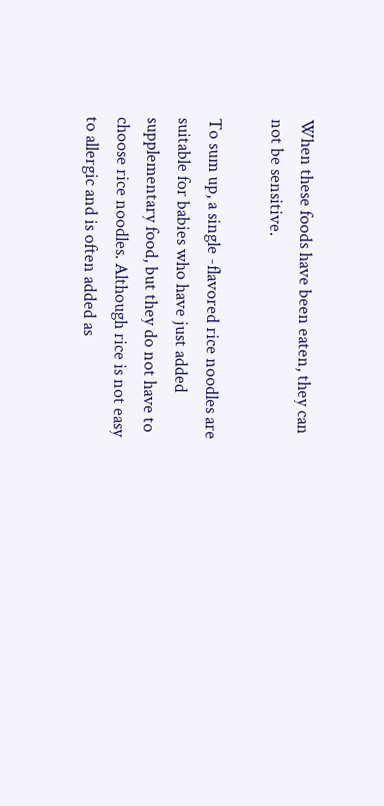When these foods have been eaten, they can not be sensitive.

To sum up, a single -flavored rice noodles are suitable for babies who have just added supplementary food, but they do not have to choose rice noodles. Although rice is not easy to allergic and is often added as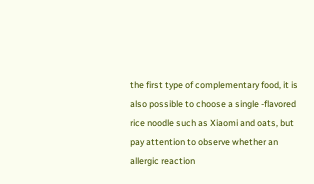the first type of complementary food, it is also possible to choose a single -flavored rice noodle such as Xiaomi and oats, but pay attention to observe whether an allergic reaction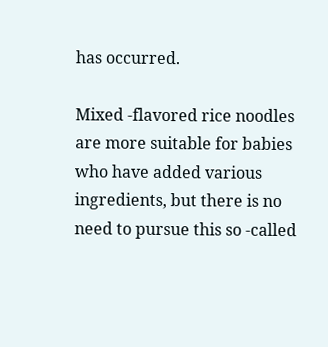has occurred.

Mixed -flavored rice noodles are more suitable for babies who have added various ingredients, but there is no need to pursue this so -called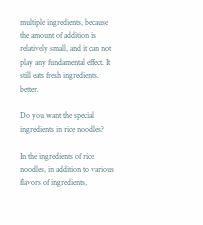multiple ingredients, because the amount of addition is relatively small, and it can not play any fundamental effect. It still eats fresh ingredients. better.

Do you want the special ingredients in rice noodles?

In the ingredients of rice noodles, in addition to various flavors of ingredients,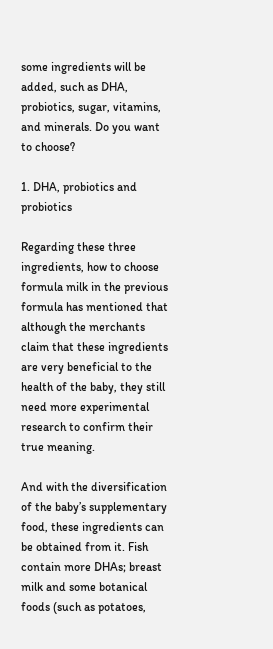some ingredients will be added, such as DHA, probiotics, sugar, vitamins, and minerals. Do you want to choose?

1. DHA, probiotics and probiotics

Regarding these three ingredients, how to choose formula milk in the previous formula has mentioned that although the merchants claim that these ingredients are very beneficial to the health of the baby, they still need more experimental research to confirm their true meaning.

And with the diversification of the baby’s supplementary food, these ingredients can be obtained from it. Fish contain more DHAs; breast milk and some botanical foods (such as potatoes,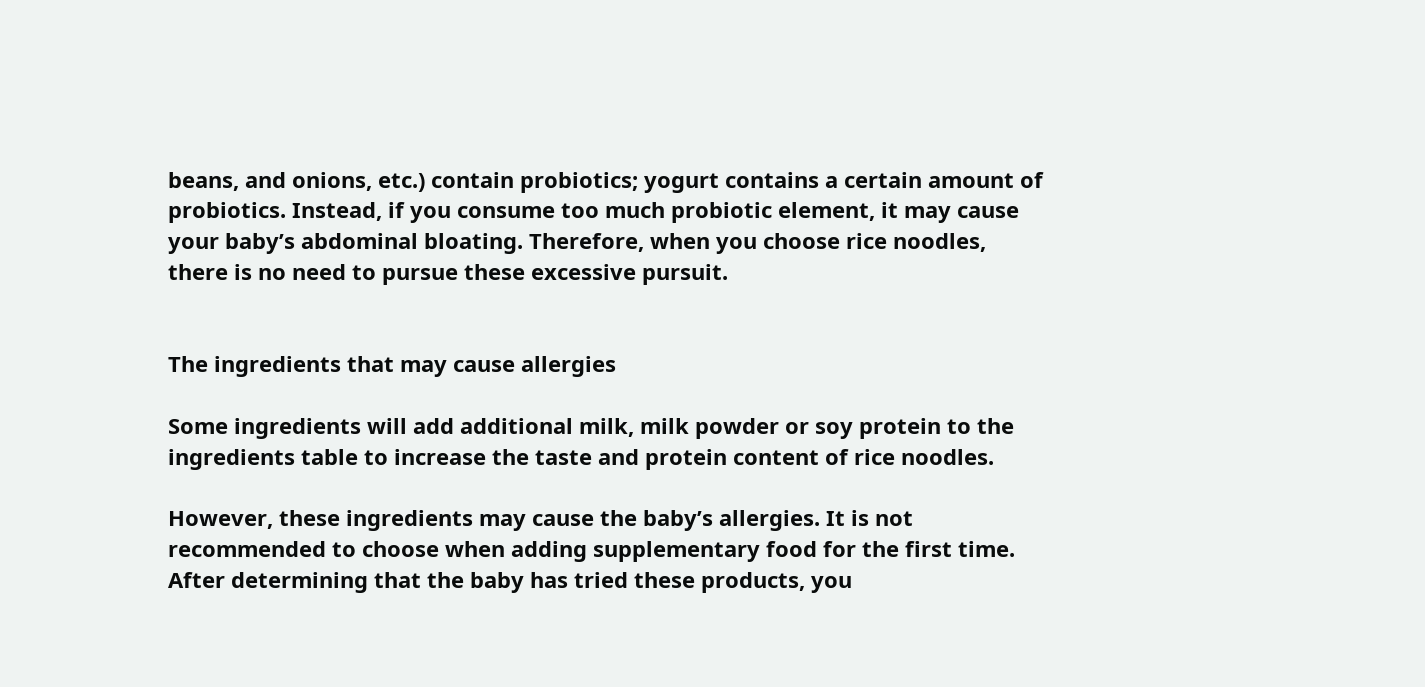beans, and onions, etc.) contain probiotics; yogurt contains a certain amount of probiotics. Instead, if you consume too much probiotic element, it may cause your baby’s abdominal bloating. Therefore, when you choose rice noodles, there is no need to pursue these excessive pursuit.


The ingredients that may cause allergies

Some ingredients will add additional milk, milk powder or soy protein to the ingredients table to increase the taste and protein content of rice noodles.

However, these ingredients may cause the baby’s allergies. It is not recommended to choose when adding supplementary food for the first time. After determining that the baby has tried these products, you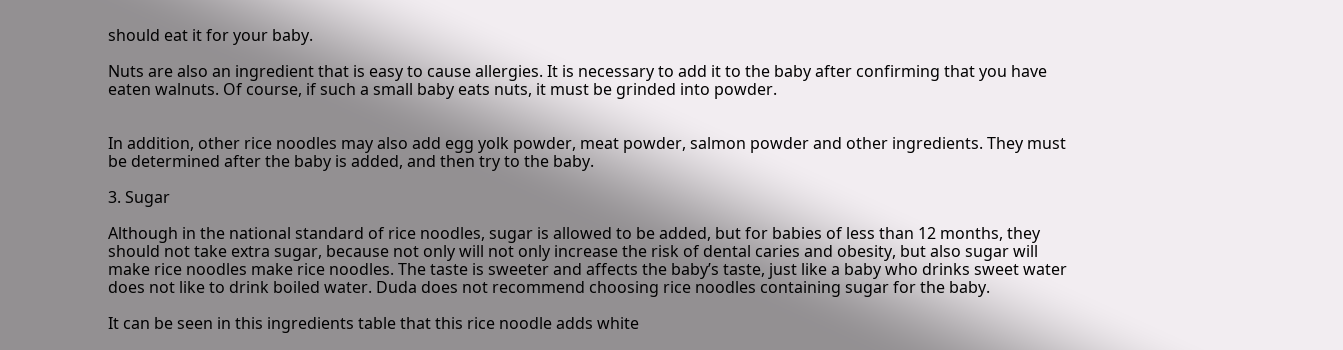should eat it for your baby.

Nuts are also an ingredient that is easy to cause allergies. It is necessary to add it to the baby after confirming that you have eaten walnuts. Of course, if such a small baby eats nuts, it must be grinded into powder.


In addition, other rice noodles may also add egg yolk powder, meat powder, salmon powder and other ingredients. They must be determined after the baby is added, and then try to the baby.

3. Sugar

Although in the national standard of rice noodles, sugar is allowed to be added, but for babies of less than 12 months, they should not take extra sugar, because not only will not only increase the risk of dental caries and obesity, but also sugar will make rice noodles make rice noodles. The taste is sweeter and affects the baby’s taste, just like a baby who drinks sweet water does not like to drink boiled water. Duda does not recommend choosing rice noodles containing sugar for the baby.

It can be seen in this ingredients table that this rice noodle adds white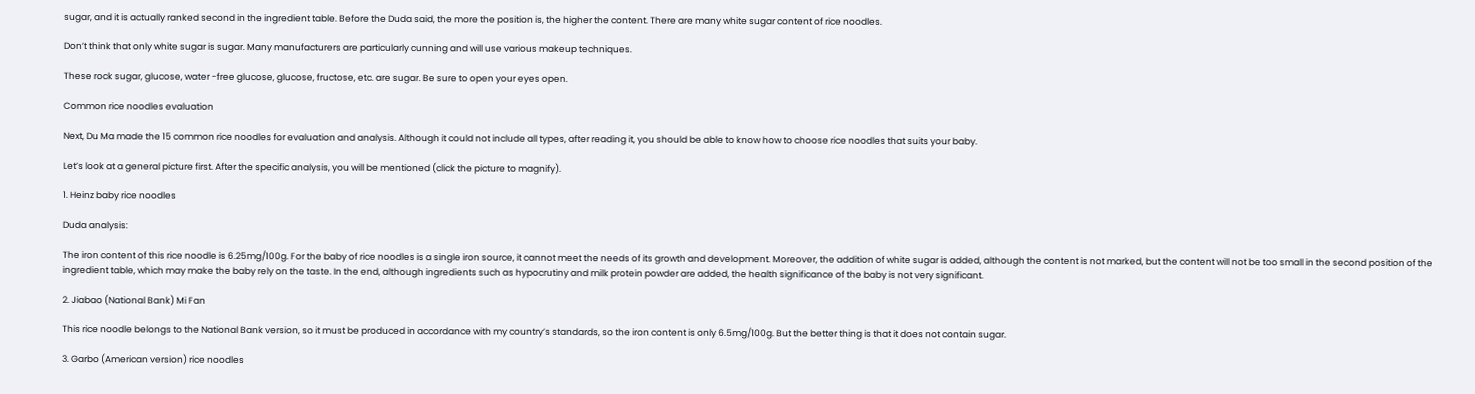sugar, and it is actually ranked second in the ingredient table. Before the Duda said, the more the position is, the higher the content. There are many white sugar content of rice noodles.

Don’t think that only white sugar is sugar. Many manufacturers are particularly cunning and will use various makeup techniques.

These rock sugar, glucose, water -free glucose, glucose, fructose, etc. are sugar. Be sure to open your eyes open.

Common rice noodles evaluation

Next, Du Ma made the 15 common rice noodles for evaluation and analysis. Although it could not include all types, after reading it, you should be able to know how to choose rice noodles that suits your baby.

Let’s look at a general picture first. After the specific analysis, you will be mentioned (click the picture to magnify).

1. Heinz baby rice noodles

Duda analysis:

The iron content of this rice noodle is 6.25mg/100g. For the baby of rice noodles is a single iron source, it cannot meet the needs of its growth and development. Moreover, the addition of white sugar is added, although the content is not marked, but the content will not be too small in the second position of the ingredient table, which may make the baby rely on the taste. In the end, although ingredients such as hypocrutiny and milk protein powder are added, the health significance of the baby is not very significant.

2. Jiabao (National Bank) Mi Fan

This rice noodle belongs to the National Bank version, so it must be produced in accordance with my country’s standards, so the iron content is only 6.5mg/100g. But the better thing is that it does not contain sugar.

3. Garbo (American version) rice noodles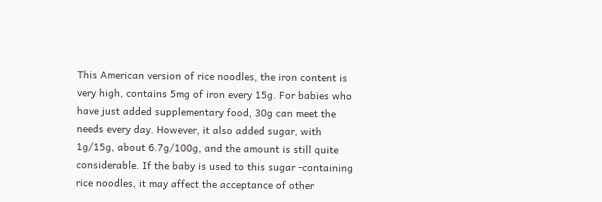This American version of rice noodles, the iron content is very high, contains 5mg of iron every 15g. For babies who have just added supplementary food, 30g can meet the needs every day. However, it also added sugar, with 1g/15g, about 6.7g/100g, and the amount is still quite considerable. If the baby is used to this sugar -containing rice noodles, it may affect the acceptance of other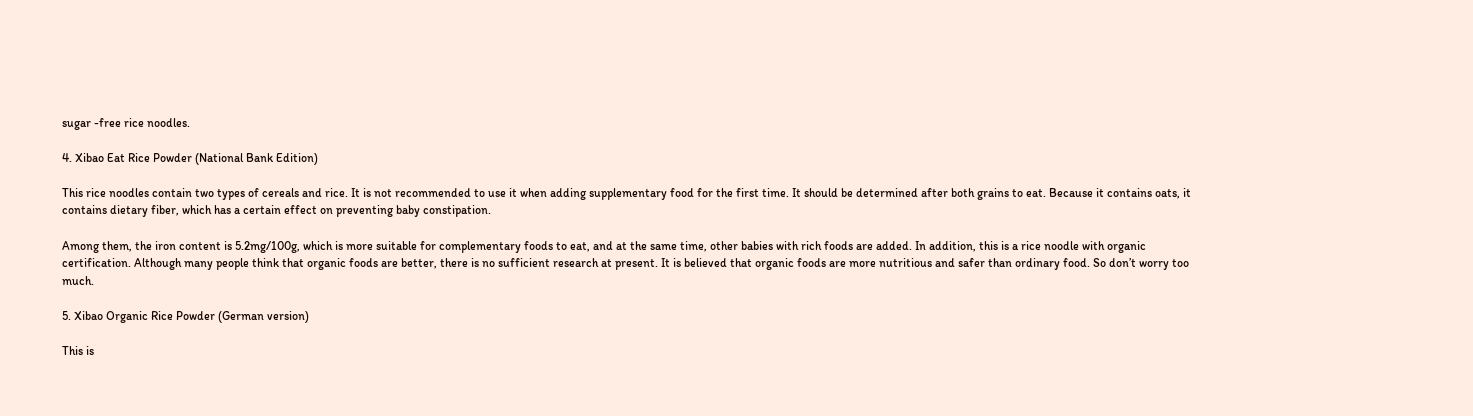sugar -free rice noodles.

4. Xibao Eat Rice Powder (National Bank Edition)

This rice noodles contain two types of cereals and rice. It is not recommended to use it when adding supplementary food for the first time. It should be determined after both grains to eat. Because it contains oats, it contains dietary fiber, which has a certain effect on preventing baby constipation.

Among them, the iron content is 5.2mg/100g, which is more suitable for complementary foods to eat, and at the same time, other babies with rich foods are added. In addition, this is a rice noodle with organic certification. Although many people think that organic foods are better, there is no sufficient research at present. It is believed that organic foods are more nutritious and safer than ordinary food. So don’t worry too much.

5. Xibao Organic Rice Powder (German version)

This is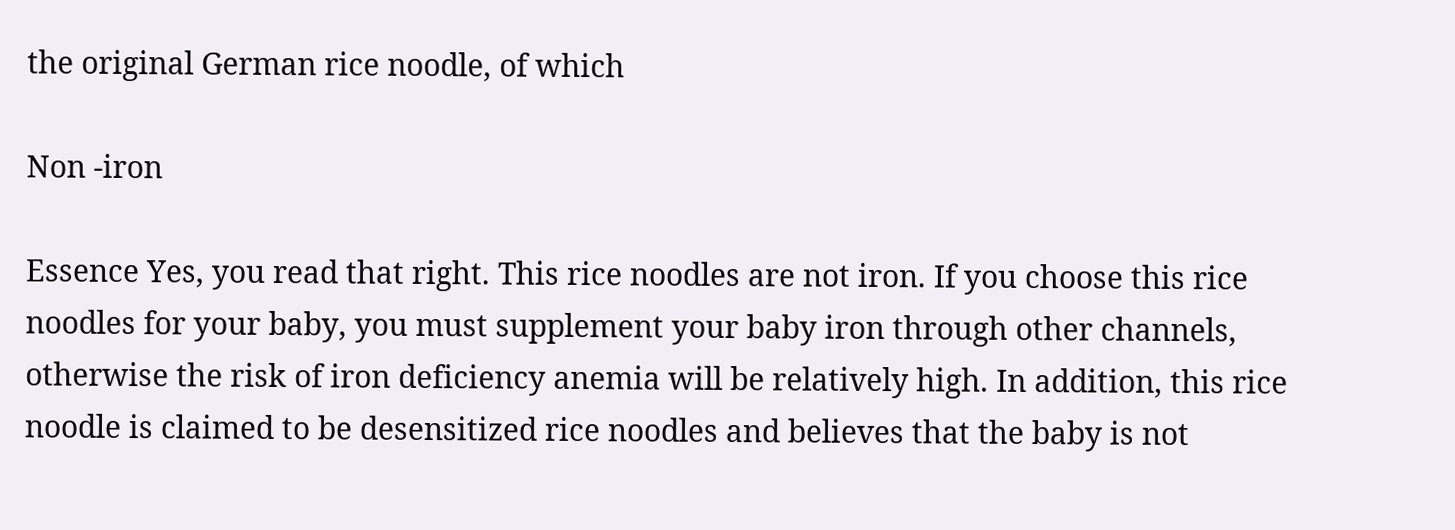the original German rice noodle, of which

Non -iron

Essence Yes, you read that right. This rice noodles are not iron. If you choose this rice noodles for your baby, you must supplement your baby iron through other channels, otherwise the risk of iron deficiency anemia will be relatively high. In addition, this rice noodle is claimed to be desensitized rice noodles and believes that the baby is not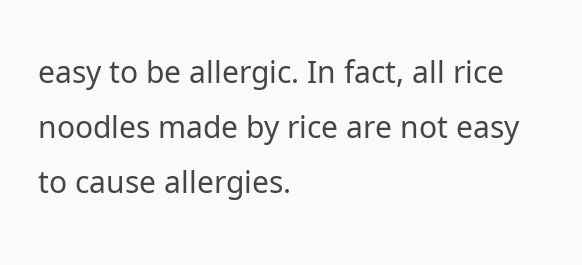easy to be allergic. In fact, all rice noodles made by rice are not easy to cause allergies.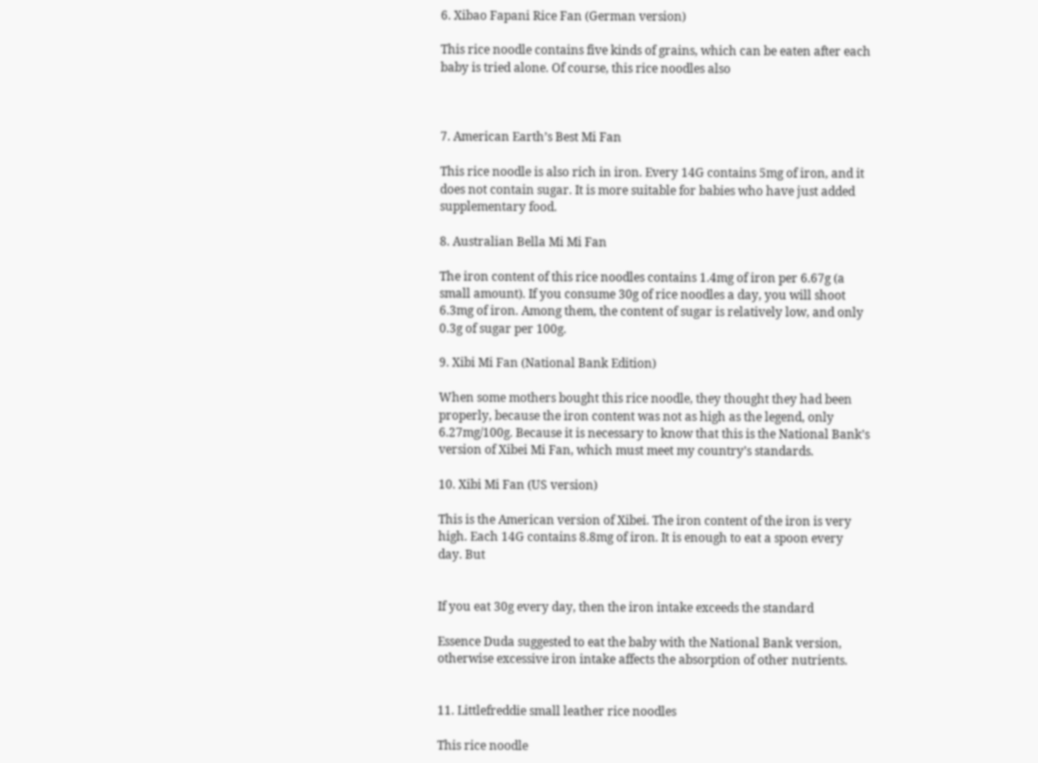6. Xibao Fapani Rice Fan (German version)

This rice noodle contains five kinds of grains, which can be eaten after each baby is tried alone. Of course, this rice noodles also



7. American Earth’s Best Mi Fan

This rice noodle is also rich in iron. Every 14G contains 5mg of iron, and it does not contain sugar. It is more suitable for babies who have just added supplementary food.

8. Australian Bella Mi Mi Fan

The iron content of this rice noodles contains 1.4mg of iron per 6.67g (a small amount). If you consume 30g of rice noodles a day, you will shoot 6.3mg of iron. Among them, the content of sugar is relatively low, and only 0.3g of sugar per 100g.

9. Xibi Mi Fan (National Bank Edition)

When some mothers bought this rice noodle, they thought they had been properly, because the iron content was not as high as the legend, only 6.27mg/100g. Because it is necessary to know that this is the National Bank’s version of Xibei Mi Fan, which must meet my country’s standards.

10. Xibi Mi Fan (US version)

This is the American version of Xibei. The iron content of the iron is very high. Each 14G contains 8.8mg of iron. It is enough to eat a spoon every day. But


If you eat 30g every day, then the iron intake exceeds the standard

Essence Duda suggested to eat the baby with the National Bank version, otherwise excessive iron intake affects the absorption of other nutrients.


11. Littlefreddie small leather rice noodles

This rice noodle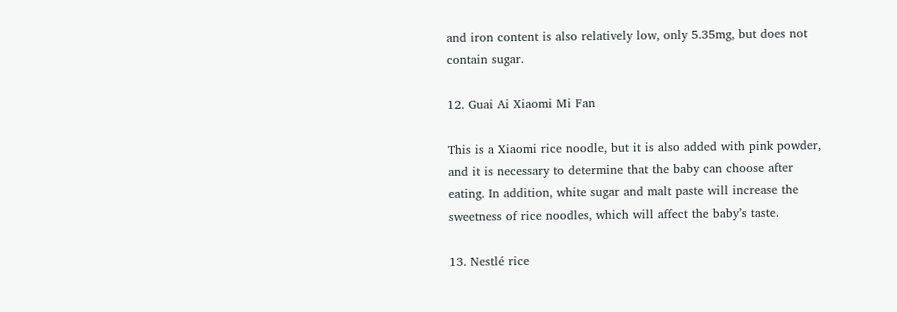and iron content is also relatively low, only 5.35mg, but does not contain sugar.

12. Guai Ai Xiaomi Mi Fan

This is a Xiaomi rice noodle, but it is also added with pink powder, and it is necessary to determine that the baby can choose after eating. In addition, white sugar and malt paste will increase the sweetness of rice noodles, which will affect the baby’s taste.

13. Nestlé rice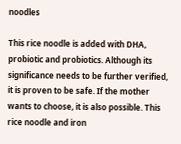noodles

This rice noodle is added with DHA, probiotic and probiotics. Although its significance needs to be further verified, it is proven to be safe. If the mother wants to choose, it is also possible. This rice noodle and iron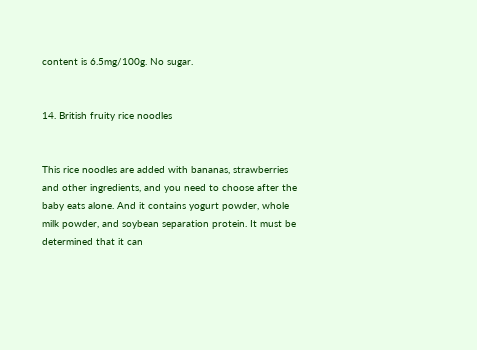content is 6.5mg/100g. No sugar.


14. British fruity rice noodles


This rice noodles are added with bananas, strawberries and other ingredients, and you need to choose after the baby eats alone. And it contains yogurt powder, whole milk powder, and soybean separation protein. It must be determined that it can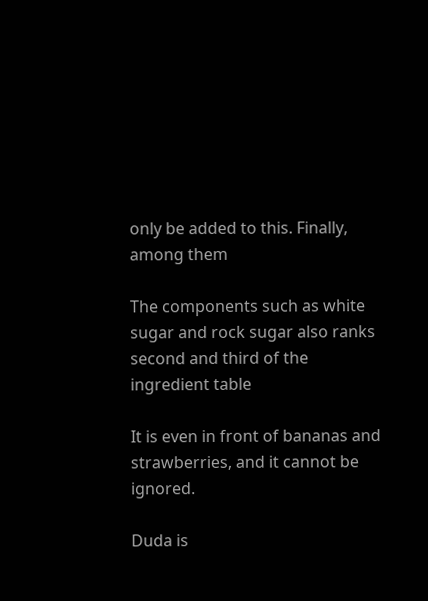only be added to this. Finally, among them

The components such as white sugar and rock sugar also ranks second and third of the ingredient table

It is even in front of bananas and strawberries, and it cannot be ignored.

Duda is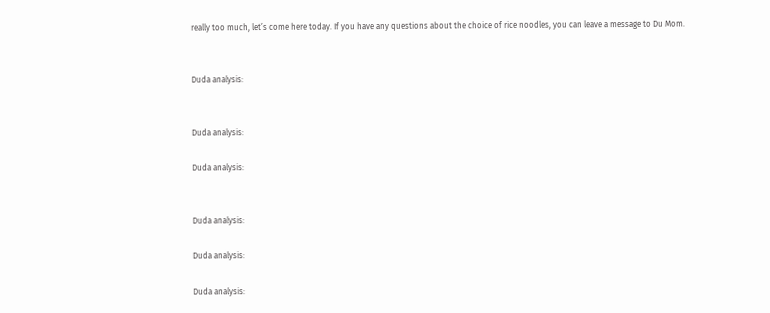really too much, let’s come here today. If you have any questions about the choice of rice noodles, you can leave a message to Du Mom.


Duda analysis:


Duda analysis:

Duda analysis:


Duda analysis:

Duda analysis:

Duda analysis: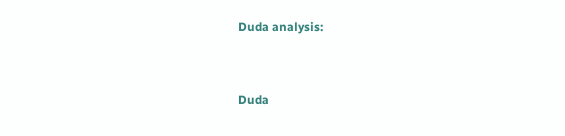Duda analysis:


Duda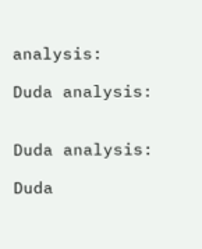analysis:

Duda analysis:


Duda analysis:

Duda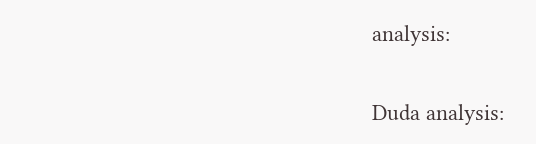analysis:

Duda analysis: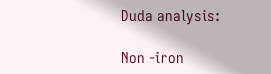Duda analysis:

Non -iron